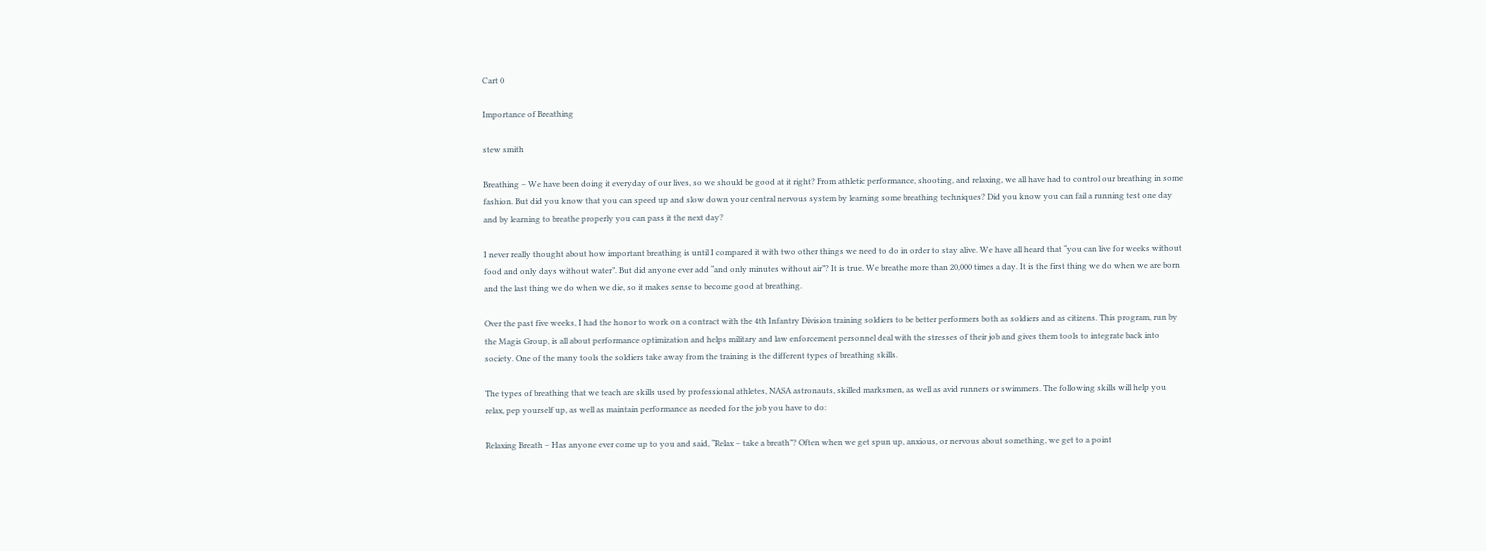Cart 0

Importance of Breathing

stew smith

Breathing – We have been doing it everyday of our lives, so we should be good at it right? From athletic performance, shooting, and relaxing, we all have had to control our breathing in some fashion. But did you know that you can speed up and slow down your central nervous system by learning some breathing techniques? Did you know you can fail a running test one day and by learning to breathe properly you can pass it the next day?

I never really thought about how important breathing is until I compared it with two other things we need to do in order to stay alive. We have all heard that “you can live for weeks without food and only days without water”. But did anyone ever add “and only minutes without air”? It is true. We breathe more than 20,000 times a day. It is the first thing we do when we are born and the last thing we do when we die, so it makes sense to become good at breathing.

Over the past five weeks, I had the honor to work on a contract with the 4th Infantry Division training soldiers to be better performers both as soldiers and as citizens. This program, run by the Magis Group, is all about performance optimization and helps military and law enforcement personnel deal with the stresses of their job and gives them tools to integrate back into society. One of the many tools the soldiers take away from the training is the different types of breathing skills.

The types of breathing that we teach are skills used by professional athletes, NASA astronauts, skilled marksmen, as well as avid runners or swimmers. The following skills will help you relax, pep yourself up, as well as maintain performance as needed for the job you have to do:

Relaxing Breath – Has anyone ever come up to you and said, “Relax – take a breath”? Often when we get spun up, anxious, or nervous about something, we get to a point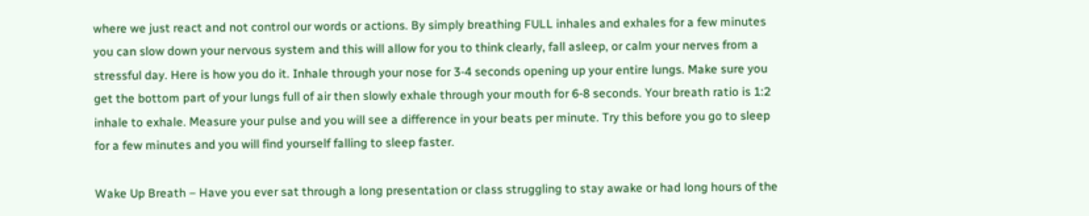where we just react and not control our words or actions. By simply breathing FULL inhales and exhales for a few minutes you can slow down your nervous system and this will allow for you to think clearly, fall asleep, or calm your nerves from a stressful day. Here is how you do it. Inhale through your nose for 3-4 seconds opening up your entire lungs. Make sure you get the bottom part of your lungs full of air then slowly exhale through your mouth for 6-8 seconds. Your breath ratio is 1:2 inhale to exhale. Measure your pulse and you will see a difference in your beats per minute. Try this before you go to sleep for a few minutes and you will find yourself falling to sleep faster.

Wake Up Breath – Have you ever sat through a long presentation or class struggling to stay awake or had long hours of the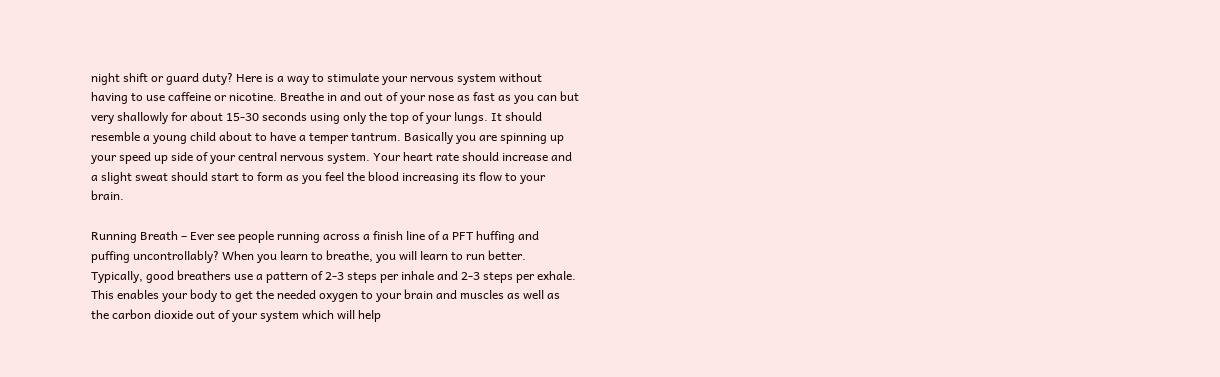night shift or guard duty? Here is a way to stimulate your nervous system without having to use caffeine or nicotine. Breathe in and out of your nose as fast as you can but very shallowly for about 15-30 seconds using only the top of your lungs. It should resemble a young child about to have a temper tantrum. Basically you are spinning up your speed up side of your central nervous system. Your heart rate should increase and a slight sweat should start to form as you feel the blood increasing its flow to your brain.

Running Breath – Ever see people running across a finish line of a PFT huffing and puffing uncontrollably? When you learn to breathe, you will learn to run better. Typically, good breathers use a pattern of 2-3 steps per inhale and 2-3 steps per exhale. This enables your body to get the needed oxygen to your brain and muscles as well as the carbon dioxide out of your system which will help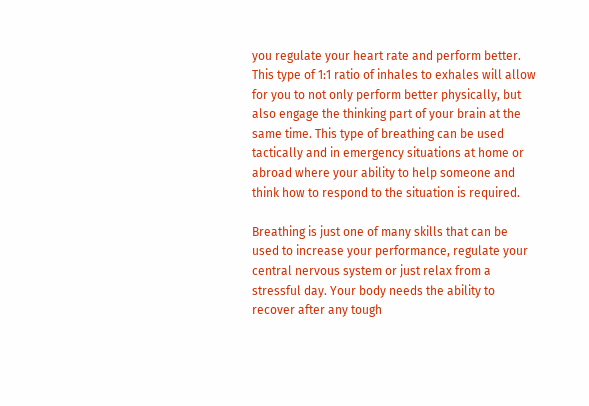you regulate your heart rate and perform better. This type of 1:1 ratio of inhales to exhales will allow for you to not only perform better physically, but also engage the thinking part of your brain at the same time. This type of breathing can be used tactically and in emergency situations at home or abroad where your ability to help someone and think how to respond to the situation is required.

Breathing is just one of many skills that can be used to increase your performance, regulate your central nervous system or just relax from a stressful day. Your body needs the ability to recover after any tough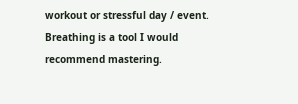workout or stressful day / event. Breathing is a tool I would recommend mastering.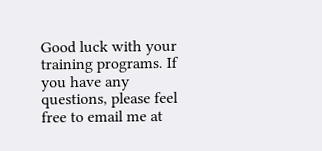Good luck with your training programs. If you have any questions, please feel free to email me at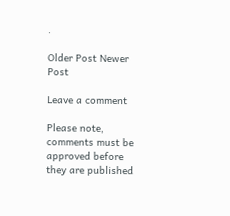.

Older Post Newer Post

Leave a comment

Please note, comments must be approved before they are published